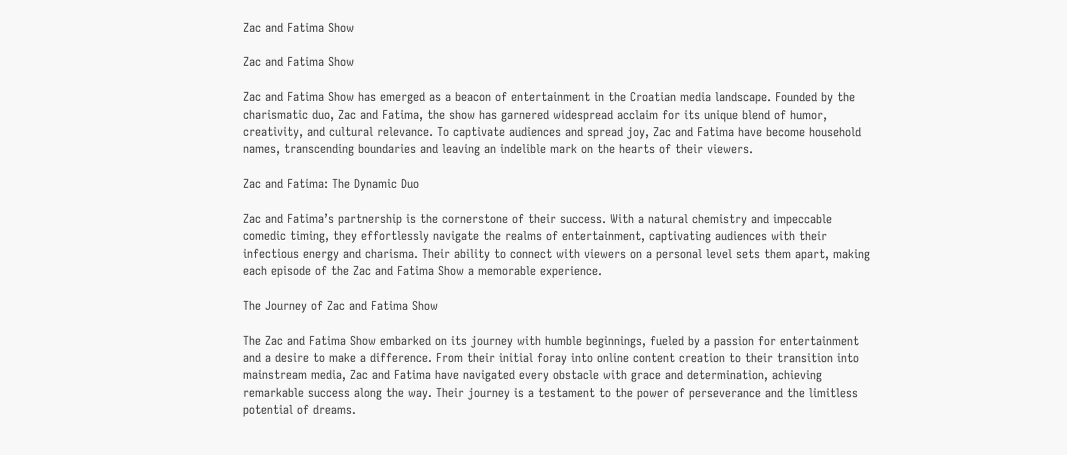Zac and Fatima Show

Zac and Fatima Show

Zac and Fatima Show has emerged as a beacon of entertainment in the Croatian media landscape. Founded by the charismatic duo, Zac and Fatima, the show has garnered widespread acclaim for its unique blend of humor, creativity, and cultural relevance. To captivate audiences and spread joy, Zac and Fatima have become household names, transcending boundaries and leaving an indelible mark on the hearts of their viewers.

Zac and Fatima: The Dynamic Duo

Zac and Fatima’s partnership is the cornerstone of their success. With a natural chemistry and impeccable comedic timing, they effortlessly navigate the realms of entertainment, captivating audiences with their infectious energy and charisma. Their ability to connect with viewers on a personal level sets them apart, making each episode of the Zac and Fatima Show a memorable experience.

The Journey of Zac and Fatima Show

The Zac and Fatima Show embarked on its journey with humble beginnings, fueled by a passion for entertainment and a desire to make a difference. From their initial foray into online content creation to their transition into mainstream media, Zac and Fatima have navigated every obstacle with grace and determination, achieving remarkable success along the way. Their journey is a testament to the power of perseverance and the limitless potential of dreams.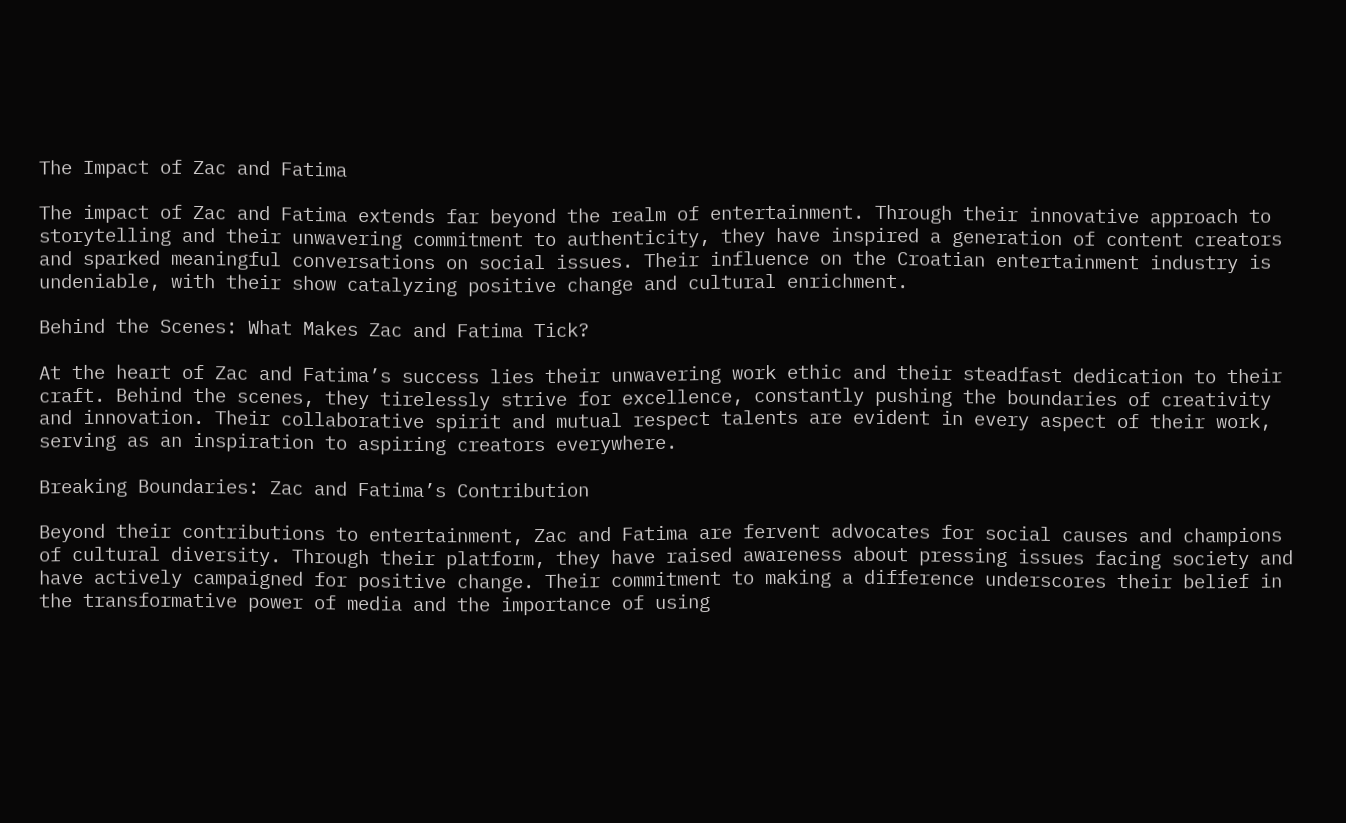The Impact of Zac and Fatima

The impact of Zac and Fatima extends far beyond the realm of entertainment. Through their innovative approach to storytelling and their unwavering commitment to authenticity, they have inspired a generation of content creators and sparked meaningful conversations on social issues. Their influence on the Croatian entertainment industry is undeniable, with their show catalyzing positive change and cultural enrichment.

Behind the Scenes: What Makes Zac and Fatima Tick?

At the heart of Zac and Fatima’s success lies their unwavering work ethic and their steadfast dedication to their craft. Behind the scenes, they tirelessly strive for excellence, constantly pushing the boundaries of creativity and innovation. Their collaborative spirit and mutual respect talents are evident in every aspect of their work, serving as an inspiration to aspiring creators everywhere.

Breaking Boundaries: Zac and Fatima’s Contribution

Beyond their contributions to entertainment, Zac and Fatima are fervent advocates for social causes and champions of cultural diversity. Through their platform, they have raised awareness about pressing issues facing society and have actively campaigned for positive change. Their commitment to making a difference underscores their belief in the transformative power of media and the importance of using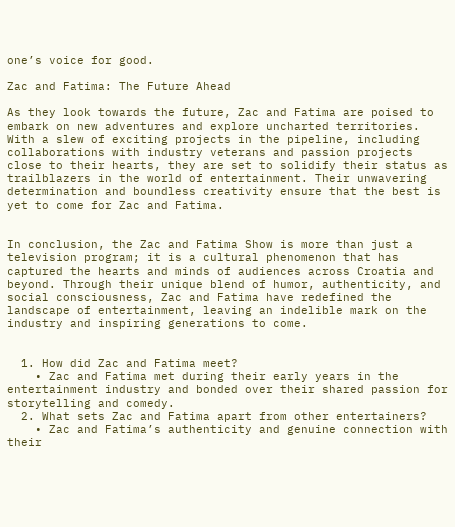one’s voice for good.

Zac and Fatima: The Future Ahead

As they look towards the future, Zac and Fatima are poised to embark on new adventures and explore uncharted territories. With a slew of exciting projects in the pipeline, including collaborations with industry veterans and passion projects close to their hearts, they are set to solidify their status as trailblazers in the world of entertainment. Their unwavering determination and boundless creativity ensure that the best is yet to come for Zac and Fatima.


In conclusion, the Zac and Fatima Show is more than just a television program; it is a cultural phenomenon that has captured the hearts and minds of audiences across Croatia and beyond. Through their unique blend of humor, authenticity, and social consciousness, Zac and Fatima have redefined the landscape of entertainment, leaving an indelible mark on the industry and inspiring generations to come.


  1. How did Zac and Fatima meet?
    • Zac and Fatima met during their early years in the entertainment industry and bonded over their shared passion for storytelling and comedy.
  2. What sets Zac and Fatima apart from other entertainers?
    • Zac and Fatima’s authenticity and genuine connection with their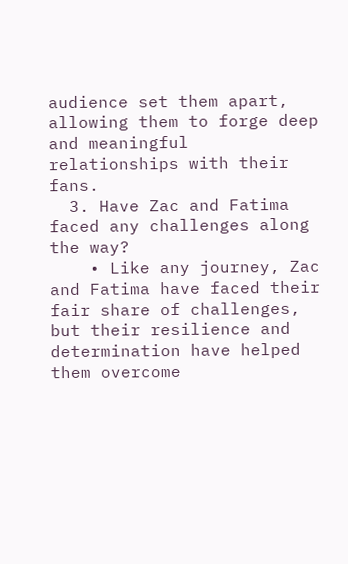audience set them apart, allowing them to forge deep and meaningful relationships with their fans.
  3. Have Zac and Fatima faced any challenges along the way?
    • Like any journey, Zac and Fatima have faced their fair share of challenges, but their resilience and determination have helped them overcome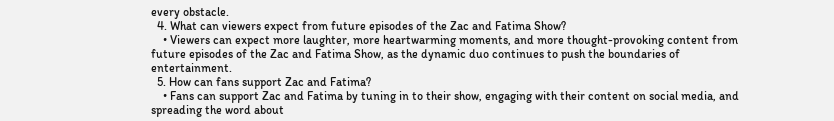every obstacle.
  4. What can viewers expect from future episodes of the Zac and Fatima Show?
    • Viewers can expect more laughter, more heartwarming moments, and more thought-provoking content from future episodes of the Zac and Fatima Show, as the dynamic duo continues to push the boundaries of entertainment.
  5. How can fans support Zac and Fatima?
    • Fans can support Zac and Fatima by tuning in to their show, engaging with their content on social media, and spreading the word about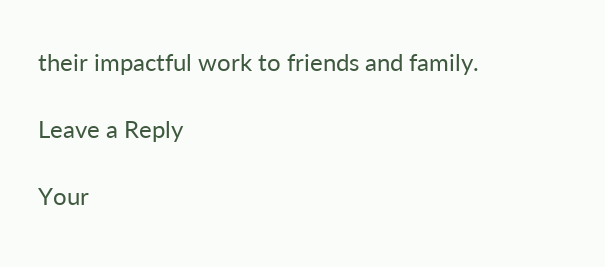their impactful work to friends and family.

Leave a Reply

Your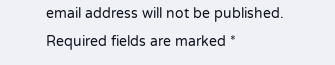email address will not be published. Required fields are marked *